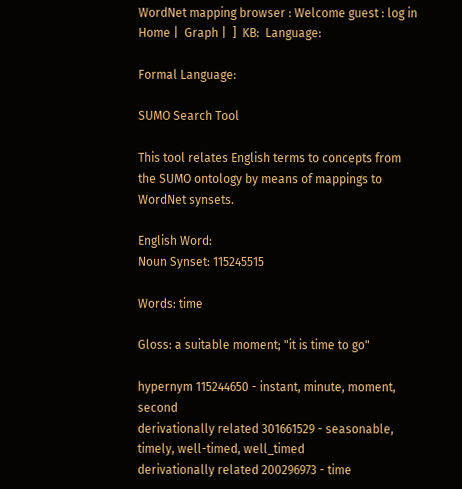WordNet mapping browser : Welcome guest : log in
Home |  Graph |  ]  KB:  Language:

Formal Language:

SUMO Search Tool

This tool relates English terms to concepts from the SUMO ontology by means of mappings to WordNet synsets.

English Word:
Noun Synset: 115245515

Words: time

Gloss: a suitable moment; "it is time to go"

hypernym 115244650 - instant, minute, moment, second
derivationally related 301661529 - seasonable, timely, well-timed, well_timed
derivationally related 200296973 - time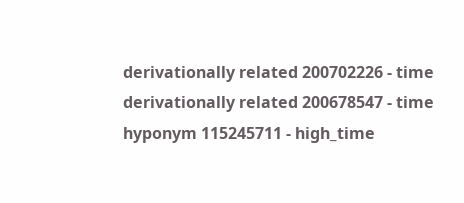derivationally related 200702226 - time
derivationally related 200678547 - time
hyponym 115245711 - high_time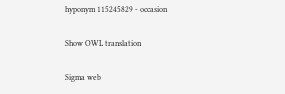hyponym 115245829 - occasion

Show OWL translation

Sigma web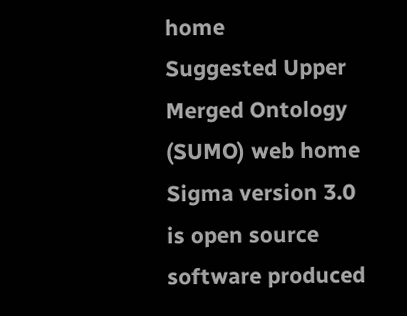home      Suggested Upper Merged Ontology (SUMO) web home
Sigma version 3.0 is open source software produced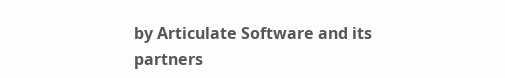by Articulate Software and its partners